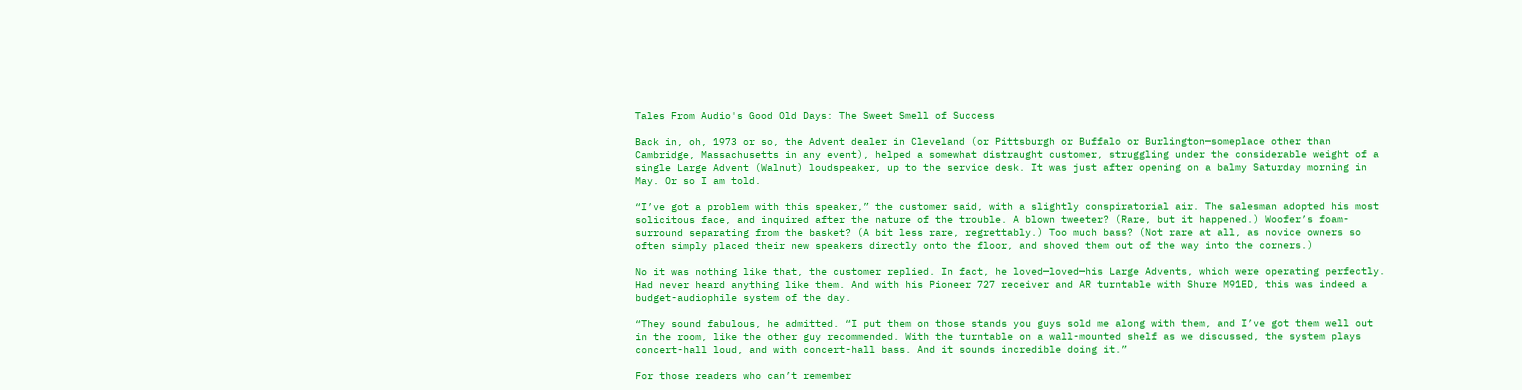Tales From Audio's Good Old Days: The Sweet Smell of Success

Back in, oh, 1973 or so, the Advent dealer in Cleveland (or Pittsburgh or Buffalo or Burlington—someplace other than Cambridge, Massachusetts in any event), helped a somewhat distraught customer, struggling under the considerable weight of a single Large Advent (Walnut) loudspeaker, up to the service desk. It was just after opening on a balmy Saturday morning in May. Or so I am told.

“I’ve got a problem with this speaker,” the customer said, with a slightly conspiratorial air. The salesman adopted his most solicitous face, and inquired after the nature of the trouble. A blown tweeter? (Rare, but it happened.) Woofer’s foam-surround separating from the basket? (A bit less rare, regrettably.) Too much bass? (Not rare at all, as novice owners so often simply placed their new speakers directly onto the floor, and shoved them out of the way into the corners.)

No it was nothing like that, the customer replied. In fact, he loved—loved—his Large Advents, which were operating perfectly. Had never heard anything like them. And with his Pioneer 727 receiver and AR turntable with Shure M91ED, this was indeed a budget-audiophile system of the day.

“They sound fabulous, he admitted. “I put them on those stands you guys sold me along with them, and I’ve got them well out in the room, like the other guy recommended. With the turntable on a wall-mounted shelf as we discussed, the system plays concert-hall loud, and with concert-hall bass. And it sounds incredible doing it.”

For those readers who can’t remember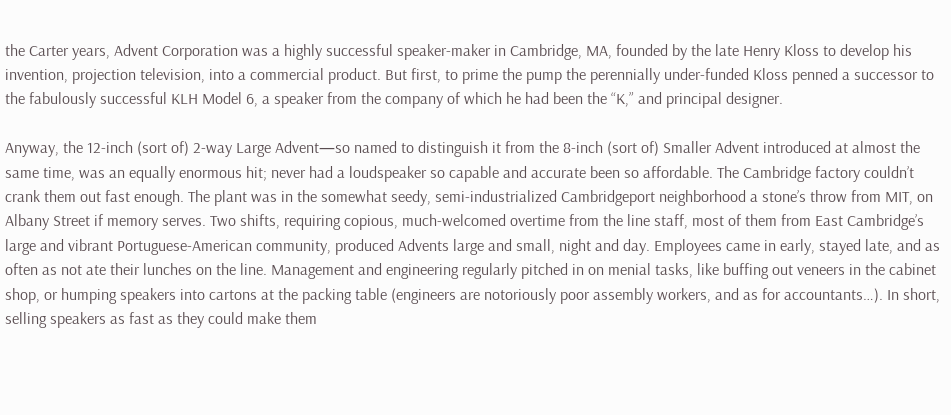the Carter years, Advent Corporation was a highly successful speaker-maker in Cambridge, MA, founded by the late Henry Kloss to develop his invention, projection television, into a commercial product. But first, to prime the pump the perennially under-funded Kloss penned a successor to the fabulously successful KLH Model 6, a speaker from the company of which he had been the “K,” and principal designer.

Anyway, the 12-inch (sort of) 2-way Large Advent—so named to distinguish it from the 8-inch (sort of) Smaller Advent introduced at almost the same time, was an equally enormous hit; never had a loudspeaker so capable and accurate been so affordable. The Cambridge factory couldn’t crank them out fast enough. The plant was in the somewhat seedy, semi-industrialized Cambridgeport neighborhood a stone’s throw from MIT, on Albany Street if memory serves. Two shifts, requiring copious, much-welcomed overtime from the line staff, most of them from East Cambridge’s large and vibrant Portuguese-American community, produced Advents large and small, night and day. Employees came in early, stayed late, and as often as not ate their lunches on the line. Management and engineering regularly pitched in on menial tasks, like buffing out veneers in the cabinet shop, or humping speakers into cartons at the packing table (engineers are notoriously poor assembly workers, and as for accountants…). In short, selling speakers as fast as they could make them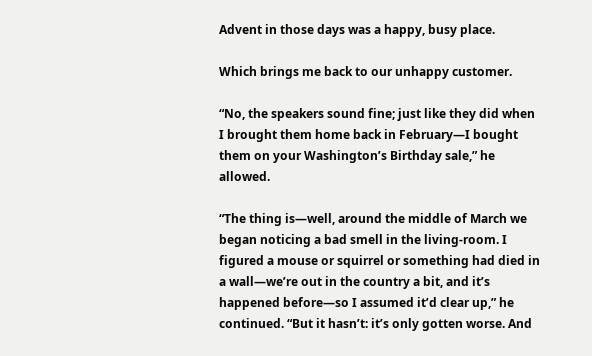Advent in those days was a happy, busy place.

Which brings me back to our unhappy customer.

“No, the speakers sound fine; just like they did when I brought them home back in February—I bought them on your Washington’s Birthday sale,” he allowed.

“The thing is—well, around the middle of March we began noticing a bad smell in the living-room. I figured a mouse or squirrel or something had died in a wall—we’re out in the country a bit, and it’s happened before—so I assumed it’d clear up,” he continued. “But it hasn’t: it’s only gotten worse. And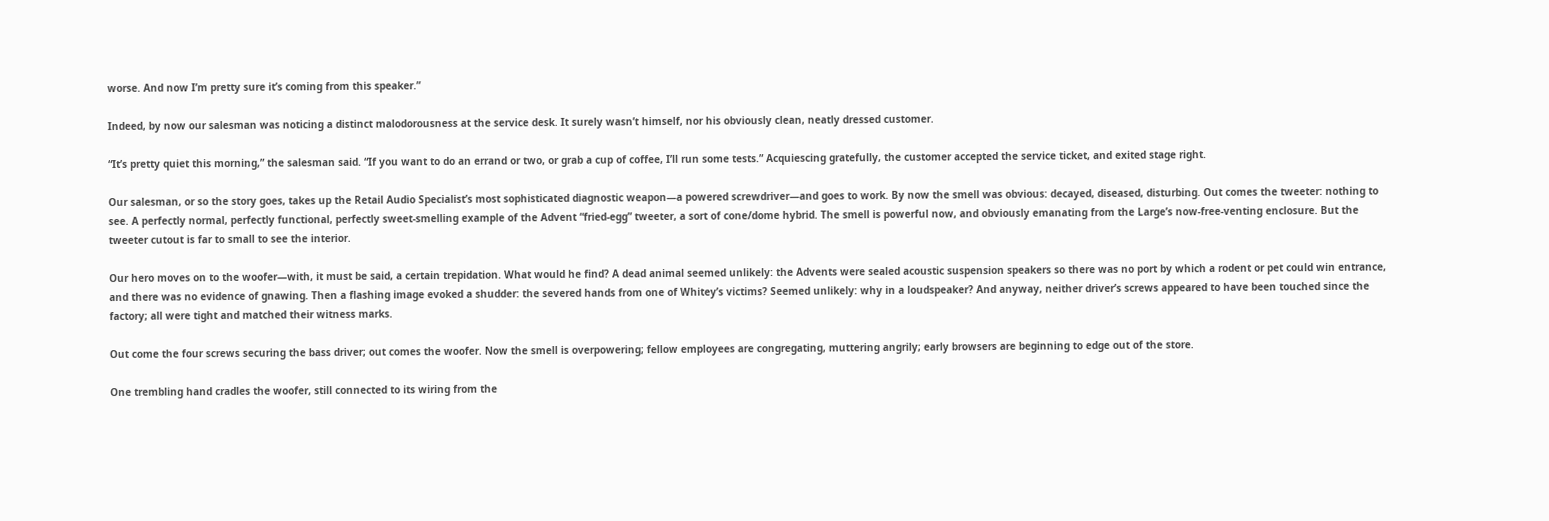worse. And now I’m pretty sure it’s coming from this speaker.”

Indeed, by now our salesman was noticing a distinct malodorousness at the service desk. It surely wasn’t himself, nor his obviously clean, neatly dressed customer.

“It’s pretty quiet this morning,” the salesman said. “If you want to do an errand or two, or grab a cup of coffee, I’ll run some tests.” Acquiescing gratefully, the customer accepted the service ticket, and exited stage right.

Our salesman, or so the story goes, takes up the Retail Audio Specialist’s most sophisticated diagnostic weapon—a powered screwdriver—and goes to work. By now the smell was obvious: decayed, diseased, disturbing. Out comes the tweeter: nothing to see. A perfectly normal, perfectly functional, perfectly sweet-smelling example of the Advent “fried-egg” tweeter, a sort of cone/dome hybrid. The smell is powerful now, and obviously emanating from the Large’s now-free-venting enclosure. But the tweeter cutout is far to small to see the interior.

Our hero moves on to the woofer—with, it must be said, a certain trepidation. What would he find? A dead animal seemed unlikely: the Advents were sealed acoustic suspension speakers so there was no port by which a rodent or pet could win entrance, and there was no evidence of gnawing. Then a flashing image evoked a shudder: the severed hands from one of Whitey’s victims? Seemed unlikely: why in a loudspeaker? And anyway, neither driver’s screws appeared to have been touched since the factory; all were tight and matched their witness marks.

Out come the four screws securing the bass driver; out comes the woofer. Now the smell is overpowering; fellow employees are congregating, muttering angrily; early browsers are beginning to edge out of the store.

One trembling hand cradles the woofer, still connected to its wiring from the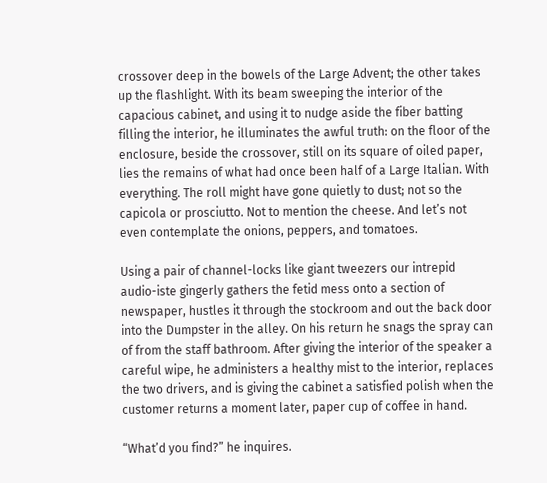crossover deep in the bowels of the Large Advent; the other takes up the flashlight. With its beam sweeping the interior of the capacious cabinet, and using it to nudge aside the fiber batting filling the interior, he illuminates the awful truth: on the floor of the enclosure, beside the crossover, still on its square of oiled paper, lies the remains of what had once been half of a Large Italian. With everything. The roll might have gone quietly to dust; not so the capicola or prosciutto. Not to mention the cheese. And let’s not even contemplate the onions, peppers, and tomatoes.

Using a pair of channel-locks like giant tweezers our intrepid audio-iste gingerly gathers the fetid mess onto a section of newspaper, hustles it through the stockroom and out the back door into the Dumpster in the alley. On his return he snags the spray can of from the staff bathroom. After giving the interior of the speaker a careful wipe, he administers a healthy mist to the interior, replaces the two drivers, and is giving the cabinet a satisfied polish when the customer returns a moment later, paper cup of coffee in hand.

“What’d you find?” he inquires.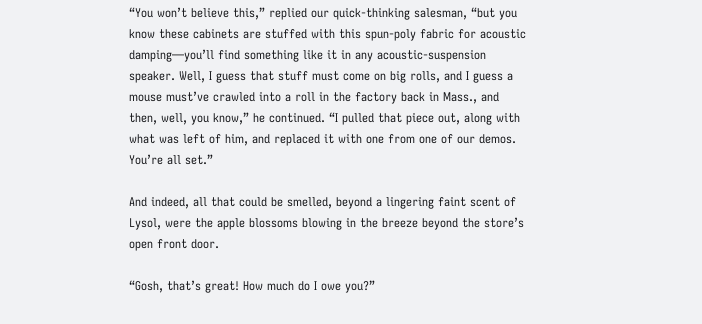“You won’t believe this,” replied our quick-thinking salesman, “but you know these cabinets are stuffed with this spun-poly fabric for acoustic damping—you’ll find something like it in any acoustic-suspension speaker. Well, I guess that stuff must come on big rolls, and I guess a mouse must’ve crawled into a roll in the factory back in Mass., and then, well, you know,” he continued. “I pulled that piece out, along with what was left of him, and replaced it with one from one of our demos. You’re all set.”

And indeed, all that could be smelled, beyond a lingering faint scent of Lysol, were the apple blossoms blowing in the breeze beyond the store’s open front door.

“Gosh, that’s great! How much do I owe you?”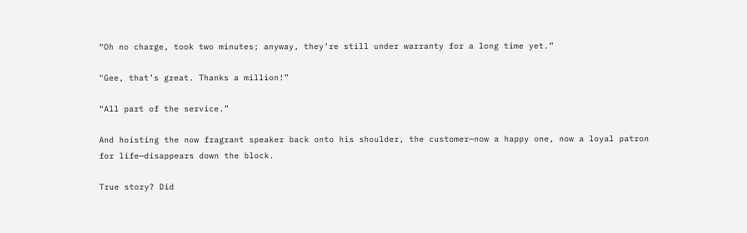“Oh no charge, took two minutes; anyway, they’re still under warranty for a long time yet.”

"Gee, that’s great. Thanks a million!”

“All part of the service.”

And hoisting the now fragrant speaker back onto his shoulder, the customer—now a happy one, now a loyal patron for life—disappears down the block.

True story? Did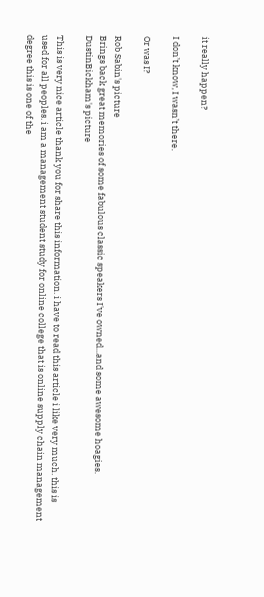it really happen?

I don’t know, I wasn’t there.

Or was I?

Rob Sabin's picture
Brings back great memories of some fabulous classic speakers I've owned...and some awesome hoagies.
DustinBickham's picture

This is very nice article thank you for share this information. i have to read this article i like very much. this is used for all peoples. i am a management student study for online college that is online supply chain management degree this is one of the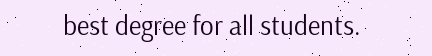best degree for all students.